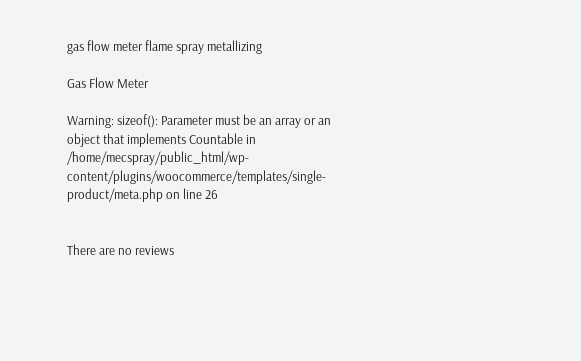gas flow meter flame spray metallizing

Gas Flow Meter

Warning: sizeof(): Parameter must be an array or an object that implements Countable in /home/mecspray/public_html/wp-content/plugins/woocommerce/templates/single-product/meta.php on line 26


There are no reviews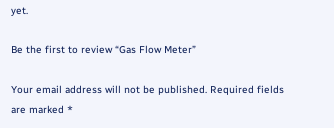yet.

Be the first to review “Gas Flow Meter”

Your email address will not be published. Required fields are marked *